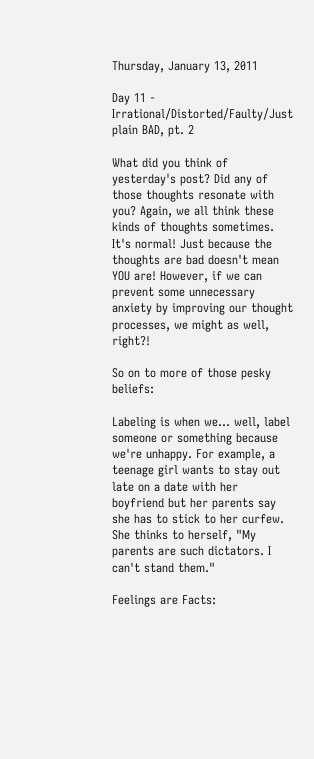Thursday, January 13, 2011

Day 11 - Irrational/Distorted/Faulty/Just plain BAD, pt. 2

What did you think of yesterday's post? Did any of those thoughts resonate with you? Again, we all think these kinds of thoughts sometimes. It's normal! Just because the thoughts are bad doesn't mean YOU are! However, if we can prevent some unnecessary anxiety by improving our thought processes, we might as well, right?!

So on to more of those pesky beliefs:

Labeling is when we... well, label someone or something because we're unhappy. For example, a teenage girl wants to stay out late on a date with her boyfriend but her parents say she has to stick to her curfew. She thinks to herself, "My parents are such dictators. I can't stand them."

Feelings are Facts: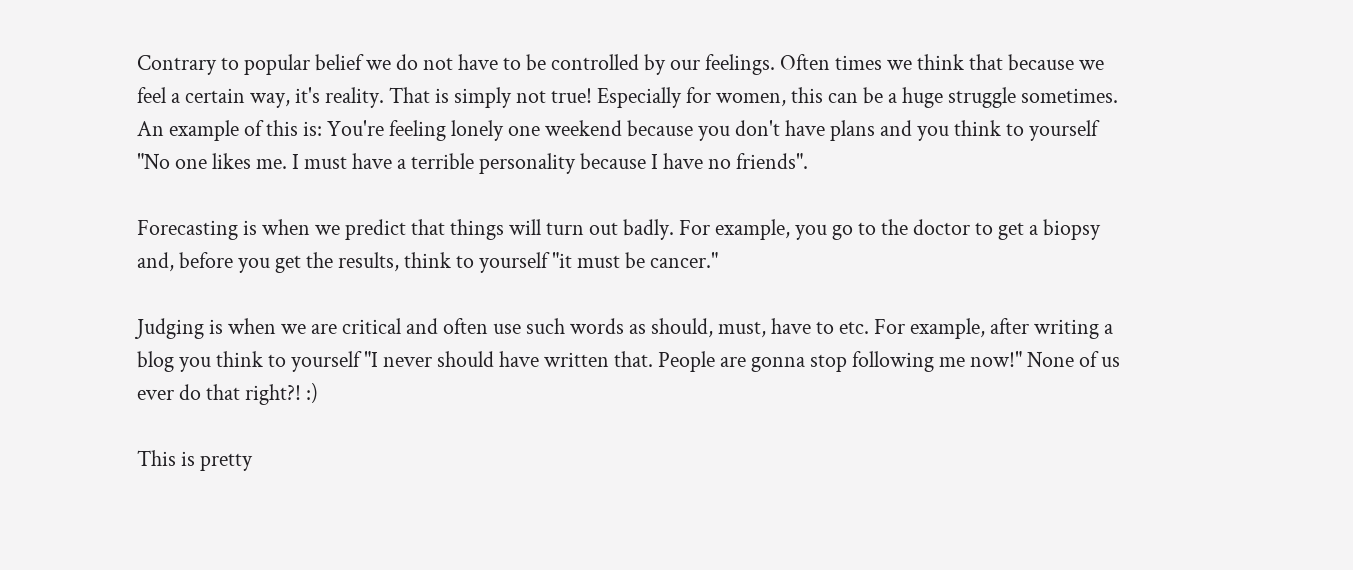Contrary to popular belief we do not have to be controlled by our feelings. Often times we think that because we feel a certain way, it's reality. That is simply not true! Especially for women, this can be a huge struggle sometimes. An example of this is: You're feeling lonely one weekend because you don't have plans and you think to yourself "No one likes me. I must have a terrible personality because I have no friends".

Forecasting is when we predict that things will turn out badly. For example, you go to the doctor to get a biopsy and, before you get the results, think to yourself "it must be cancer."

Judging is when we are critical and often use such words as should, must, have to etc. For example, after writing a blog you think to yourself "I never should have written that. People are gonna stop following me now!" None of us ever do that right?! :)

This is pretty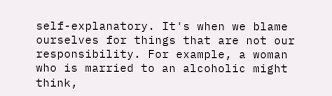self-explanatory. It's when we blame ourselves for things that are not our responsibility. For example, a woman who is married to an alcoholic might think,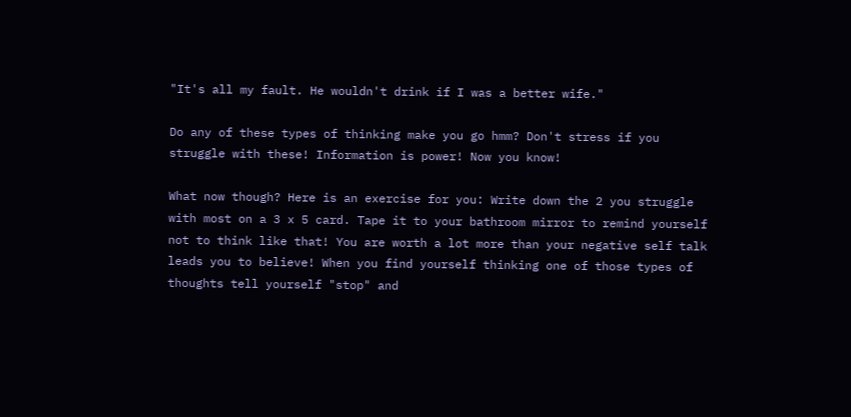"It's all my fault. He wouldn't drink if I was a better wife."

Do any of these types of thinking make you go hmm? Don't stress if you struggle with these! Information is power! Now you know!

What now though? Here is an exercise for you: Write down the 2 you struggle with most on a 3 x 5 card. Tape it to your bathroom mirror to remind yourself not to think like that! You are worth a lot more than your negative self talk leads you to believe! When you find yourself thinking one of those types of thoughts tell yourself "stop" and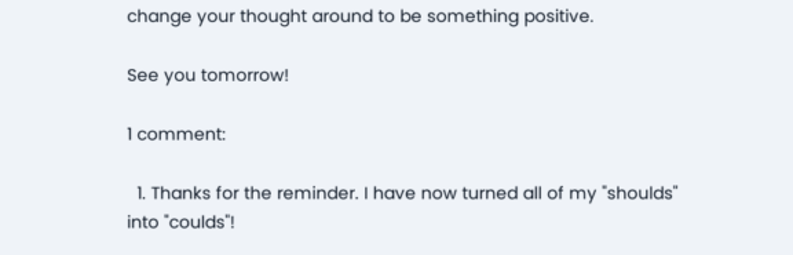change your thought around to be something positive.

See you tomorrow!

1 comment:

  1. Thanks for the reminder. I have now turned all of my "shoulds" into "coulds"!